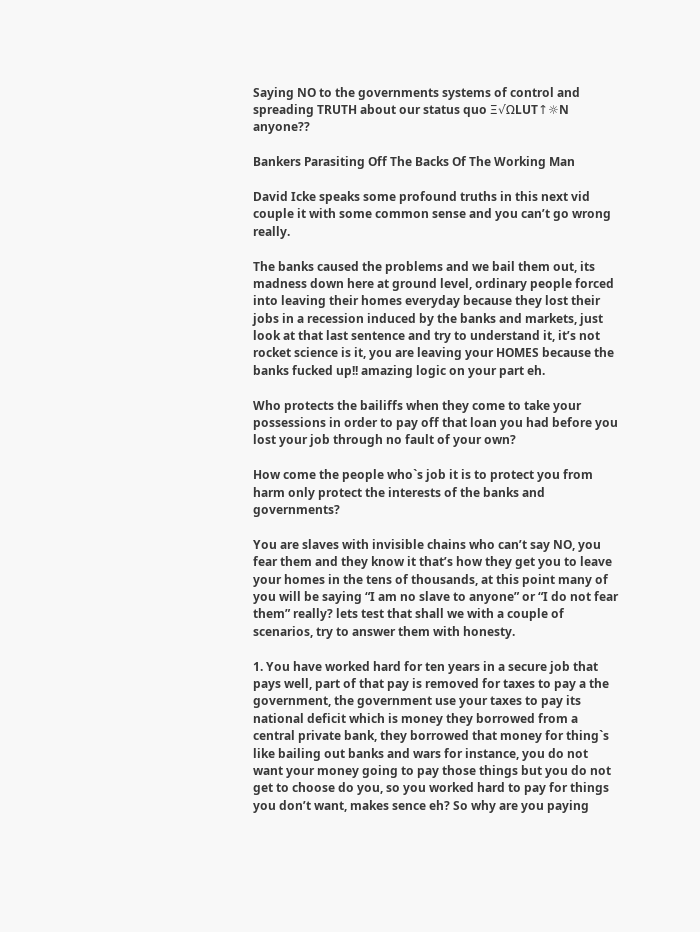Saying NO to the governments systems of control and spreading TRUTH about our status quo Ξ√ΩLUT↑☼N anyone??

Bankers Parasiting Off The Backs Of The Working Man

David Icke speaks some profound truths in this next vid couple it with some common sense and you can’t go wrong really.

The banks caused the problems and we bail them out, its madness down here at ground level, ordinary people forced into leaving their homes everyday because they lost their jobs in a recession induced by the banks and markets, just look at that last sentence and try to understand it, it’s not rocket science is it, you are leaving your HOMES because the banks fucked up!! amazing logic on your part eh.

Who protects the bailiffs when they come to take your possessions in order to pay off that loan you had before you lost your job through no fault of your own?

How come the people who`s job it is to protect you from harm only protect the interests of the banks and governments?

You are slaves with invisible chains who can’t say NO, you fear them and they know it that’s how they get you to leave your homes in the tens of thousands, at this point many of you will be saying “I am no slave to anyone” or “I do not fear them” really? lets test that shall we with a couple of scenarios, try to answer them with honesty.

1. You have worked hard for ten years in a secure job that pays well, part of that pay is removed for taxes to pay a the government, the government use your taxes to pay its national deficit which is money they borrowed from a central private bank, they borrowed that money for thing`s like bailing out banks and wars for instance, you do not want your money going to pay those things but you do not get to choose do you, so you worked hard to pay for things you don’t want, makes sence eh? So why are you paying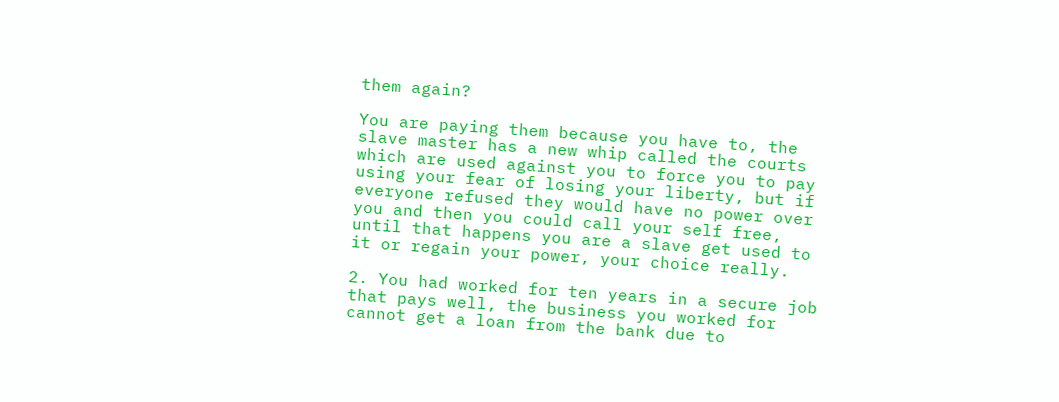them again?

You are paying them because you have to, the slave master has a new whip called the courts which are used against you to force you to pay using your fear of losing your liberty, but if everyone refused they would have no power over you and then you could call your self free, until that happens you are a slave get used to it or regain your power, your choice really.

2. You had worked for ten years in a secure job that pays well, the business you worked for cannot get a loan from the bank due to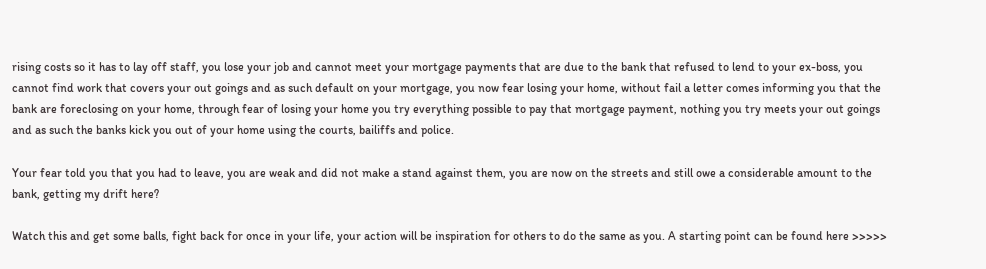rising costs so it has to lay off staff, you lose your job and cannot meet your mortgage payments that are due to the bank that refused to lend to your ex-boss, you cannot find work that covers your out goings and as such default on your mortgage, you now fear losing your home, without fail a letter comes informing you that the bank are foreclosing on your home, through fear of losing your home you try everything possible to pay that mortgage payment, nothing you try meets your out goings and as such the banks kick you out of your home using the courts, bailiffs and police.

Your fear told you that you had to leave, you are weak and did not make a stand against them, you are now on the streets and still owe a considerable amount to the bank, getting my drift here?

Watch this and get some balls, fight back for once in your life, your action will be inspiration for others to do the same as you. A starting point can be found here >>>>>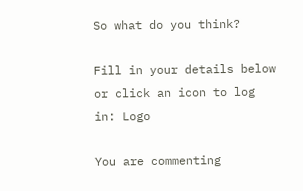So what do you think?

Fill in your details below or click an icon to log in: Logo

You are commenting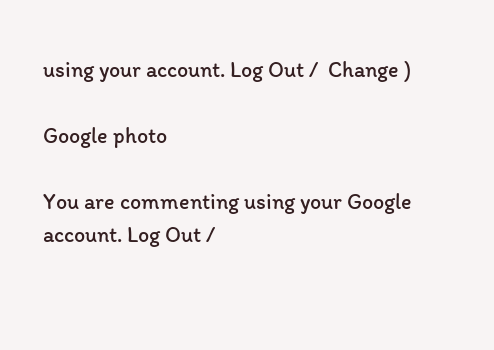using your account. Log Out /  Change )

Google photo

You are commenting using your Google account. Log Out /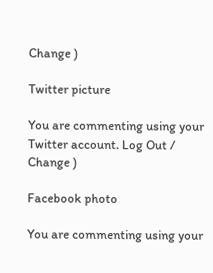Change )

Twitter picture

You are commenting using your Twitter account. Log Out /  Change )

Facebook photo

You are commenting using your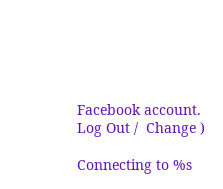Facebook account. Log Out /  Change )

Connecting to %s